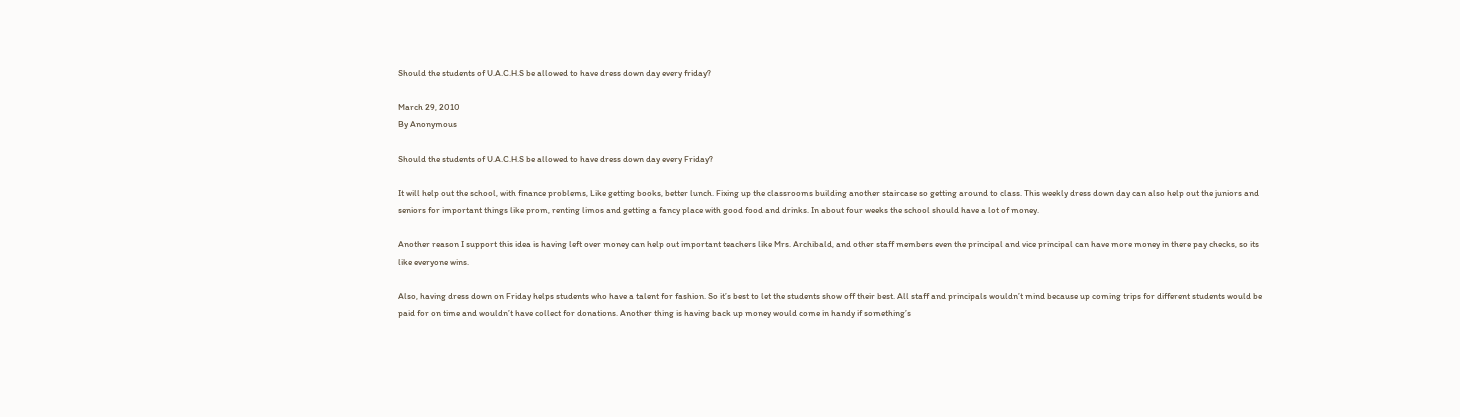Should the students of U.A.C.H.S be allowed to have dress down day every friday?

March 29, 2010
By Anonymous

Should the students of U.A.C.H.S be allowed to have dress down day every Friday?

It will help out the school, with finance problems, Like getting books, better lunch. Fixing up the classrooms building another staircase so getting around to class. This weekly dress down day can also help out the juniors and seniors for important things like prom, renting limos and getting a fancy place with good food and drinks. In about four weeks the school should have a lot of money.

Another reason I support this idea is having left over money can help out important teachers like Mrs. Archibald, and other staff members even the principal and vice principal can have more money in there pay checks, so its like everyone wins.

Also, having dress down on Friday helps students who have a talent for fashion. So it’s best to let the students show off their best. All staff and principals wouldn’t mind because up coming trips for different students would be paid for on time and wouldn’t have collect for donations. Another thing is having back up money would come in handy if something’s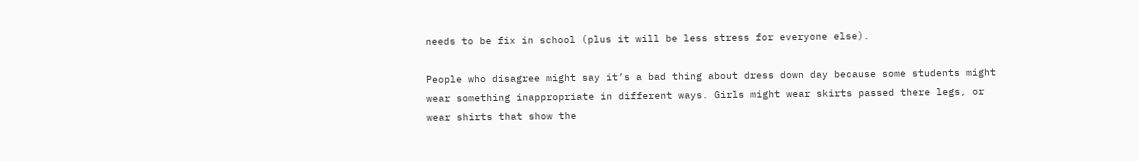needs to be fix in school (plus it will be less stress for everyone else).

People who disagree might say it’s a bad thing about dress down day because some students might wear something inappropriate in different ways. Girls might wear skirts passed there legs, or wear shirts that show the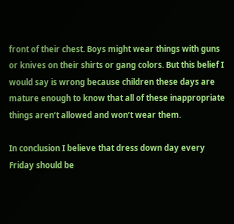front of their chest. Boys might wear things with guns or knives on their shirts or gang colors. But this belief I would say is wrong because children these days are mature enough to know that all of these inappropriate things aren’t allowed and won’t wear them.

In conclusion I believe that dress down day every Friday should be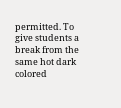permitted. To give students a break from the same hot dark colored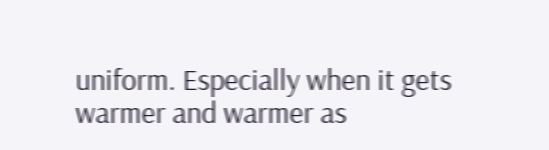uniform. Especially when it gets warmer and warmer as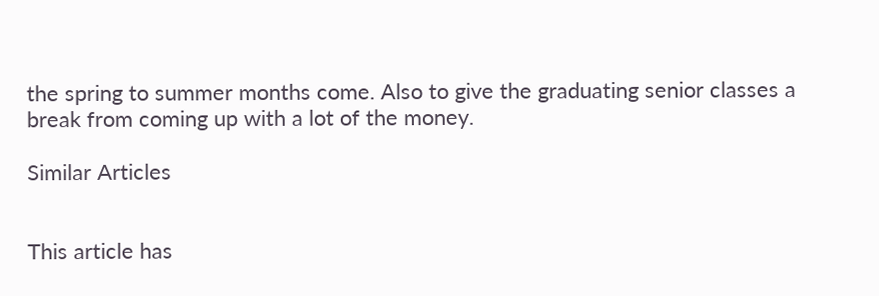the spring to summer months come. Also to give the graduating senior classes a break from coming up with a lot of the money.

Similar Articles


This article has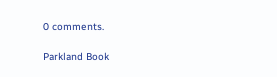0 comments.

Parkland Book